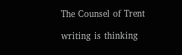The Counsel of Trent

writing is thinking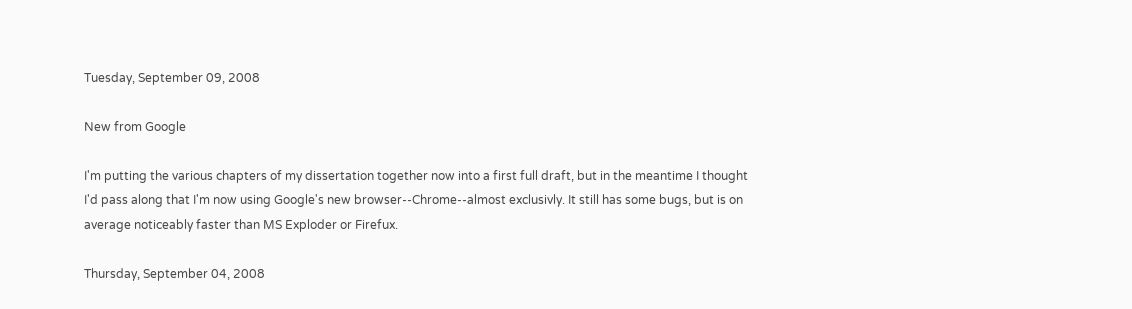Tuesday, September 09, 2008

New from Google

I'm putting the various chapters of my dissertation together now into a first full draft, but in the meantime I thought I'd pass along that I'm now using Google's new browser--Chrome--almost exclusivly. It still has some bugs, but is on average noticeably faster than MS Exploder or Firefux.

Thursday, September 04, 2008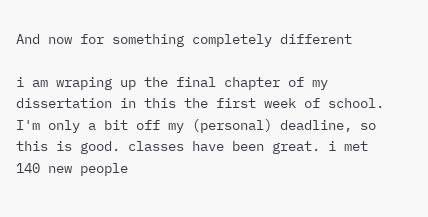And now for something completely different

i am wraping up the final chapter of my dissertation in this the first week of school. I'm only a bit off my (personal) deadline, so this is good. classes have been great. i met 140 new people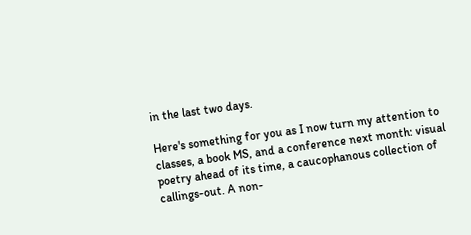in the last two days.

Here's something for you as I now turn my attention to classes, a book MS, and a conference next month: visual poetry ahead of its time, a caucophanous collection of callings-out. A non-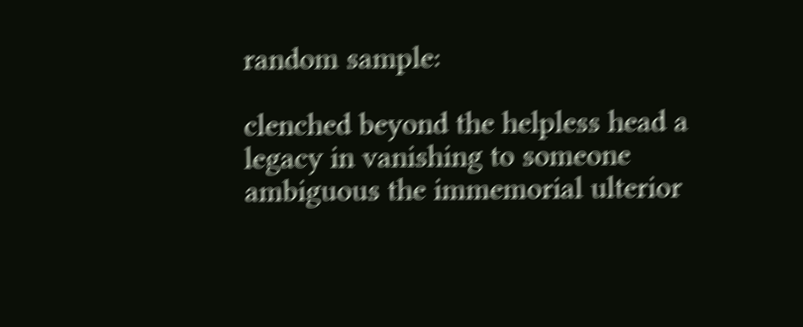random sample:

clenched beyond the helpless head a legacy in vanishing to someone ambiguous the immemorial ulterior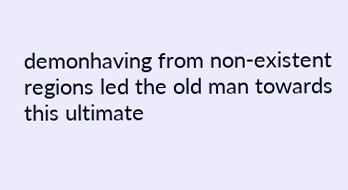demonhaving from non-existent regions led the old man towards this ultimate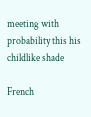meeting with probability this his childlike shade

French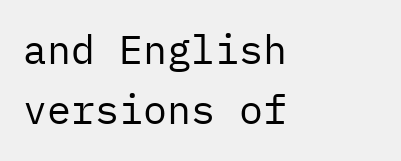and English versions of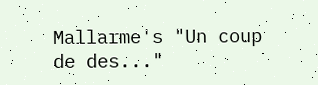Mallarme's "Un coup de des..."